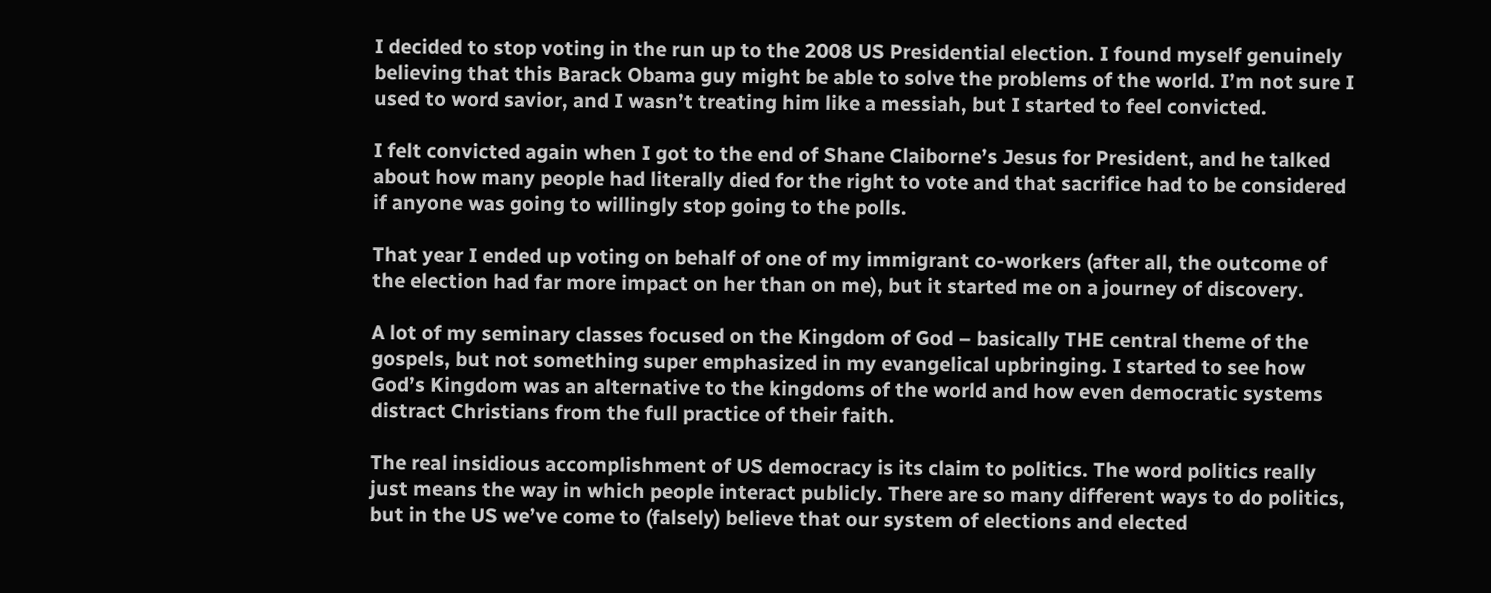I decided to stop voting in the run up to the 2008 US Presidential election. I found myself genuinely believing that this Barack Obama guy might be able to solve the problems of the world. I’m not sure I used to word savior, and I wasn’t treating him like a messiah, but I started to feel convicted.

I felt convicted again when I got to the end of Shane Claiborne’s Jesus for President, and he talked about how many people had literally died for the right to vote and that sacrifice had to be considered if anyone was going to willingly stop going to the polls.

That year I ended up voting on behalf of one of my immigrant co-workers (after all, the outcome of the election had far more impact on her than on me), but it started me on a journey of discovery.

A lot of my seminary classes focused on the Kingdom of God – basically THE central theme of the gospels, but not something super emphasized in my evangelical upbringing. I started to see how God’s Kingdom was an alternative to the kingdoms of the world and how even democratic systems distract Christians from the full practice of their faith.

The real insidious accomplishment of US democracy is its claim to politics. The word politics really just means the way in which people interact publicly. There are so many different ways to do politics, but in the US we’ve come to (falsely) believe that our system of elections and elected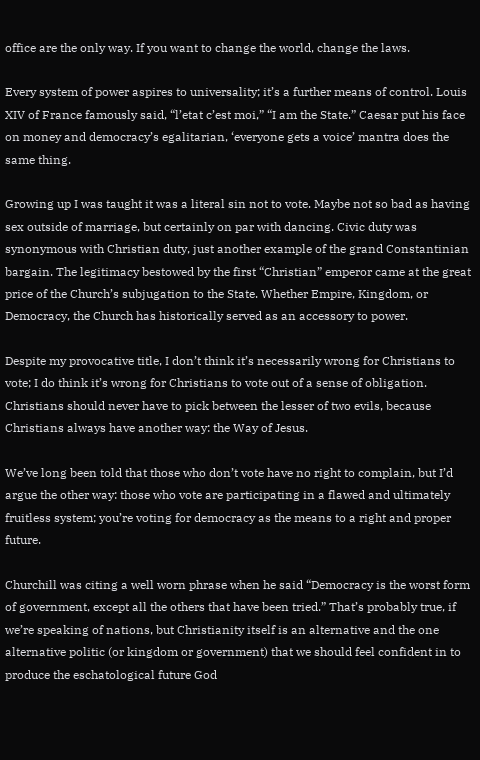office are the only way. If you want to change the world, change the laws.

Every system of power aspires to universality; it’s a further means of control. Louis XIV of France famously said, “l’etat c’est moi,” “I am the State.” Caesar put his face on money and democracy’s egalitarian, ‘everyone gets a voice’ mantra does the same thing.

Growing up I was taught it was a literal sin not to vote. Maybe not so bad as having sex outside of marriage, but certainly on par with dancing. Civic duty was synonymous with Christian duty, just another example of the grand Constantinian bargain. The legitimacy bestowed by the first “Christian” emperor came at the great price of the Church’s subjugation to the State. Whether Empire, Kingdom, or Democracy, the Church has historically served as an accessory to power.

Despite my provocative title, I don’t think it’s necessarily wrong for Christians to vote; I do think it’s wrong for Christians to vote out of a sense of obligation. Christians should never have to pick between the lesser of two evils, because Christians always have another way: the Way of Jesus.

We’ve long been told that those who don’t vote have no right to complain, but I’d argue the other way: those who vote are participating in a flawed and ultimately fruitless system; you’re voting for democracy as the means to a right and proper future.

Churchill was citing a well worn phrase when he said “Democracy is the worst form of government, except all the others that have been tried.” That’s probably true, if we’re speaking of nations, but Christianity itself is an alternative and the one alternative politic (or kingdom or government) that we should feel confident in to produce the eschatological future God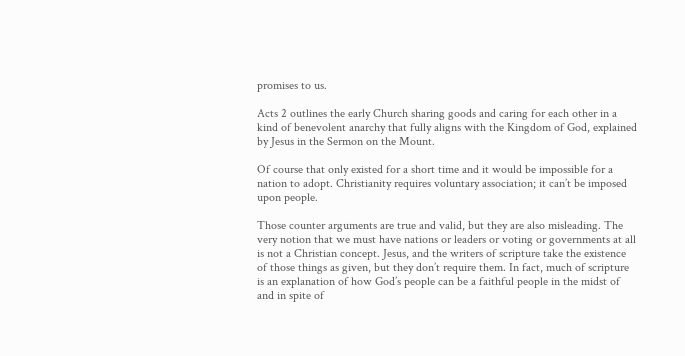promises to us.

Acts 2 outlines the early Church sharing goods and caring for each other in a kind of benevolent anarchy that fully aligns with the Kingdom of God, explained by Jesus in the Sermon on the Mount.

Of course that only existed for a short time and it would be impossible for a nation to adopt. Christianity requires voluntary association; it can’t be imposed upon people.

Those counter arguments are true and valid, but they are also misleading. The very notion that we must have nations or leaders or voting or governments at all is not a Christian concept. Jesus, and the writers of scripture take the existence of those things as given, but they don’t require them. In fact, much of scripture is an explanation of how God’s people can be a faithful people in the midst of and in spite of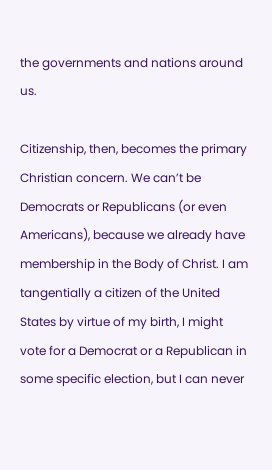the governments and nations around us.

Citizenship, then, becomes the primary Christian concern. We can’t be Democrats or Republicans (or even Americans), because we already have membership in the Body of Christ. I am tangentially a citizen of the United States by virtue of my birth, I might vote for a Democrat or a Republican in some specific election, but I can never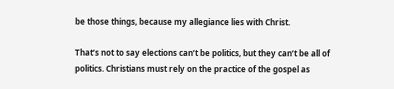be those things, because my allegiance lies with Christ.

That’s not to say elections can’t be politics, but they can’t be all of politics. Christians must rely on the practice of the gospel as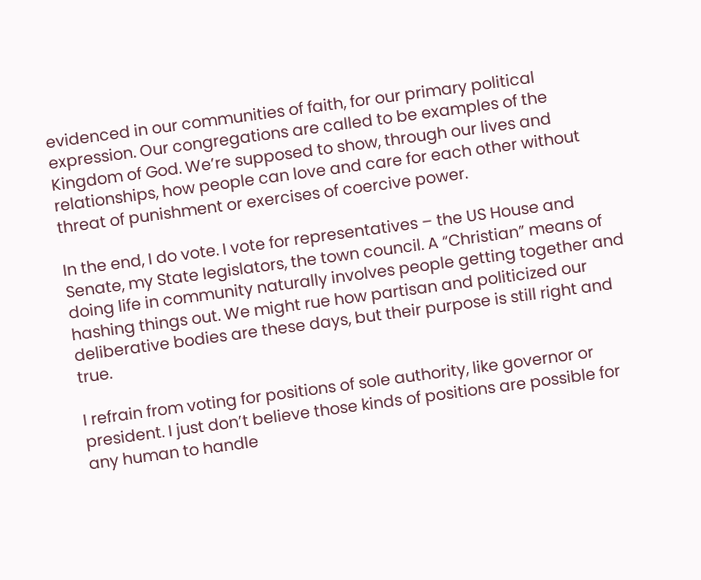evidenced in our communities of faith, for our primary political expression. Our congregations are called to be examples of the Kingdom of God. We’re supposed to show, through our lives and relationships, how people can love and care for each other without threat of punishment or exercises of coercive power.

In the end, I do vote. I vote for representatives – the US House and Senate, my State legislators, the town council. A “Christian” means of doing life in community naturally involves people getting together and hashing things out. We might rue how partisan and politicized our deliberative bodies are these days, but their purpose is still right and true.

I refrain from voting for positions of sole authority, like governor or president. I just don’t believe those kinds of positions are possible for any human to handle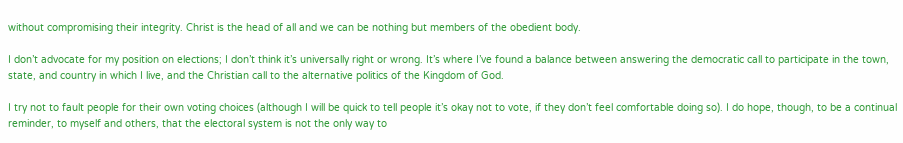without compromising their integrity. Christ is the head of all and we can be nothing but members of the obedient body.

I don’t advocate for my position on elections; I don’t think it’s universally right or wrong. It’s where I’ve found a balance between answering the democratic call to participate in the town, state, and country in which I live, and the Christian call to the alternative politics of the Kingdom of God.

I try not to fault people for their own voting choices (although I will be quick to tell people it’s okay not to vote, if they don’t feel comfortable doing so). I do hope, though, to be a continual reminder, to myself and others, that the electoral system is not the only way to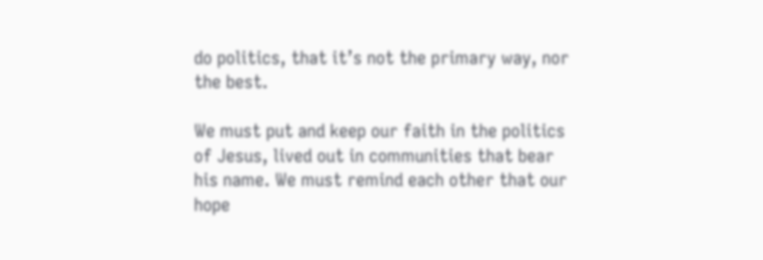do politics, that it’s not the primary way, nor the best.

We must put and keep our faith in the politics of Jesus, lived out in communities that bear his name. We must remind each other that our hope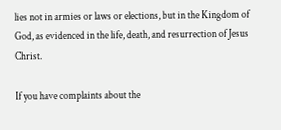lies not in armies or laws or elections, but in the Kingdom of God, as evidenced in the life, death, and resurrection of Jesus Christ.

If you have complaints about the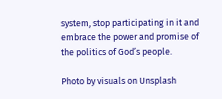system, stop participating in it and embrace the power and promise of the politics of God’s people.

Photo by visuals on Unsplash